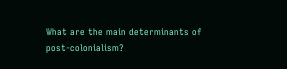What are the main determinants of post-colonialism?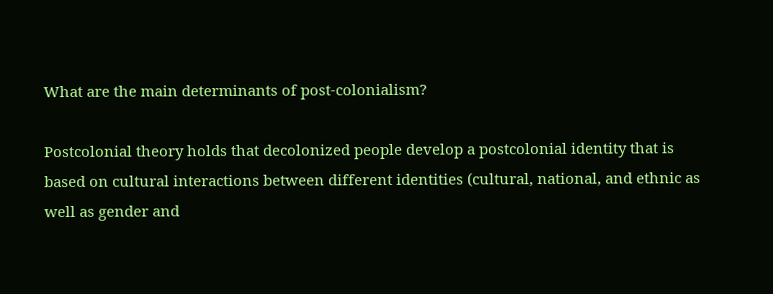What are the main determinants of post-colonialism?

Postcolonial theory holds that decolonized people develop a postcolonial identity that is based on cultural interactions between different identities (cultural, national, and ethnic as well as gender and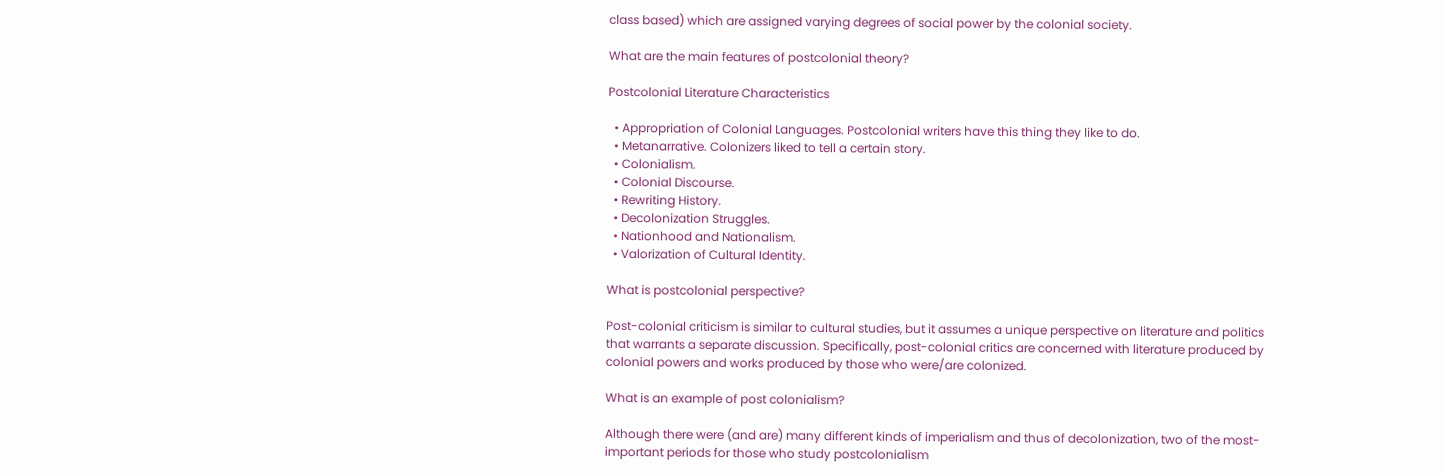class based) which are assigned varying degrees of social power by the colonial society.

What are the main features of postcolonial theory?

Postcolonial Literature Characteristics

  • Appropriation of Colonial Languages. Postcolonial writers have this thing they like to do.
  • Metanarrative. Colonizers liked to tell a certain story.
  • Colonialism.
  • Colonial Discourse.
  • Rewriting History.
  • Decolonization Struggles.
  • Nationhood and Nationalism.
  • Valorization of Cultural Identity.

What is postcolonial perspective?

Post-colonial criticism is similar to cultural studies, but it assumes a unique perspective on literature and politics that warrants a separate discussion. Specifically, post-colonial critics are concerned with literature produced by colonial powers and works produced by those who were/are colonized.

What is an example of post colonialism?

Although there were (and are) many different kinds of imperialism and thus of decolonization, two of the most-important periods for those who study postcolonialism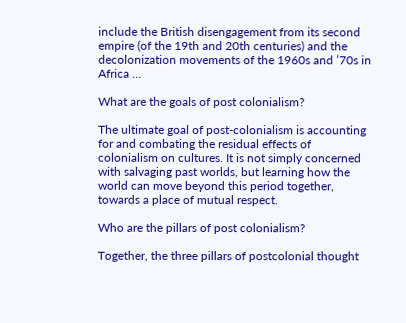include the British disengagement from its second empire (of the 19th and 20th centuries) and the decolonization movements of the 1960s and ’70s in Africa …

What are the goals of post colonialism?

The ultimate goal of post-colonialism is accounting for and combating the residual effects of colonialism on cultures. It is not simply concerned with salvaging past worlds, but learning how the world can move beyond this period together, towards a place of mutual respect.

Who are the pillars of post colonialism?

Together, the three pillars of postcolonial thought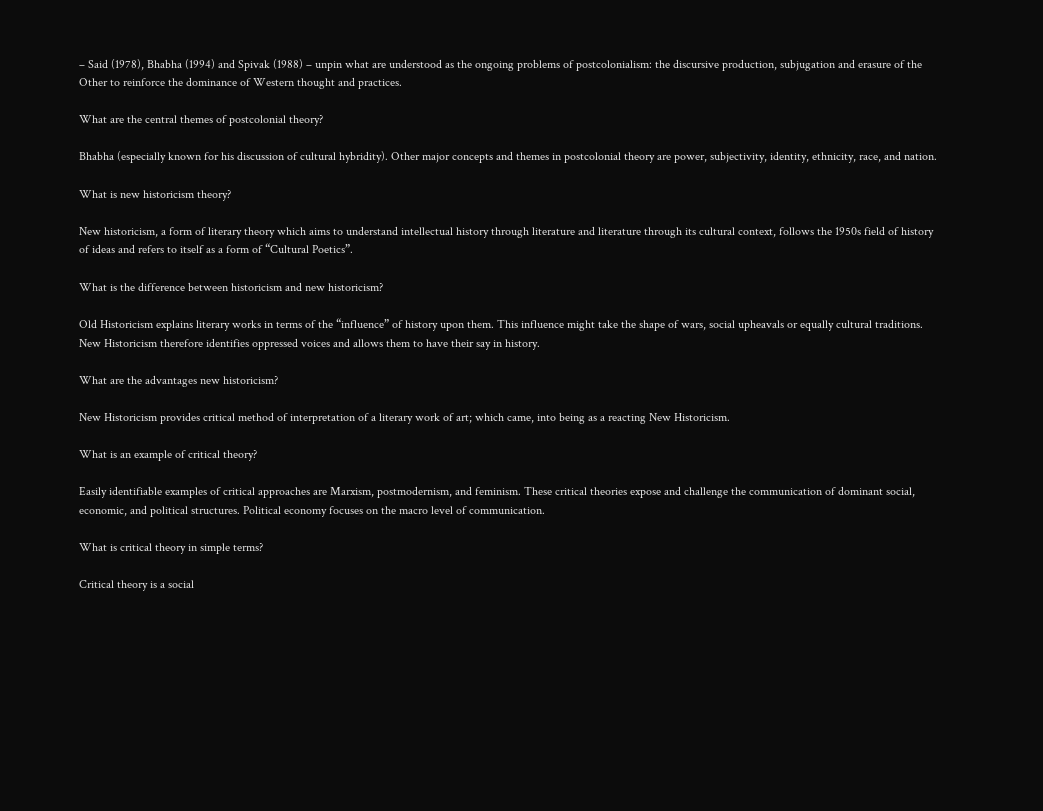– Said (1978), Bhabha (1994) and Spivak (1988) – unpin what are understood as the ongoing problems of postcolonialism: the discursive production, subjugation and erasure of the Other to reinforce the dominance of Western thought and practices.

What are the central themes of postcolonial theory?

Bhabha (especially known for his discussion of cultural hybridity). Other major concepts and themes in postcolonial theory are power, subjectivity, identity, ethnicity, race, and nation.

What is new historicism theory?

New historicism, a form of literary theory which aims to understand intellectual history through literature and literature through its cultural context, follows the 1950s field of history of ideas and refers to itself as a form of “Cultural Poetics”.

What is the difference between historicism and new historicism?

Old Historicism explains literary works in terms of the “influence” of history upon them. This influence might take the shape of wars, social upheavals or equally cultural traditions. New Historicism therefore identifies oppressed voices and allows them to have their say in history.

What are the advantages new historicism?

New Historicism provides critical method of interpretation of a literary work of art; which came, into being as a reacting New Historicism.

What is an example of critical theory?

Easily identifiable examples of critical approaches are Marxism, postmodernism, and feminism. These critical theories expose and challenge the communication of dominant social, economic, and political structures. Political economy focuses on the macro level of communication.

What is critical theory in simple terms?

Critical theory is a social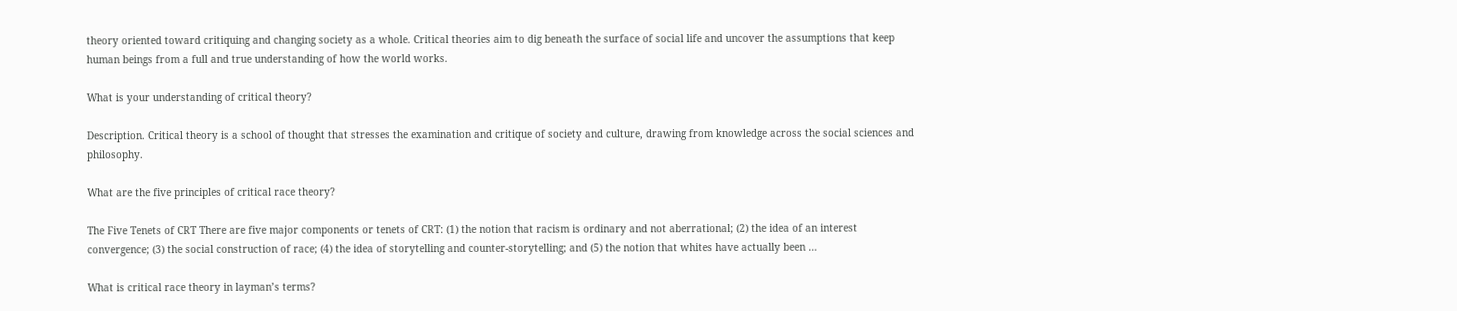theory oriented toward critiquing and changing society as a whole. Critical theories aim to dig beneath the surface of social life and uncover the assumptions that keep human beings from a full and true understanding of how the world works.

What is your understanding of critical theory?

Description. Critical theory is a school of thought that stresses the examination and critique of society and culture, drawing from knowledge across the social sciences and philosophy.

What are the five principles of critical race theory?

The Five Tenets of CRT There are five major components or tenets of CRT: (1) the notion that racism is ordinary and not aberrational; (2) the idea of an interest convergence; (3) the social construction of race; (4) the idea of storytelling and counter-storytelling; and (5) the notion that whites have actually been …

What is critical race theory in layman’s terms?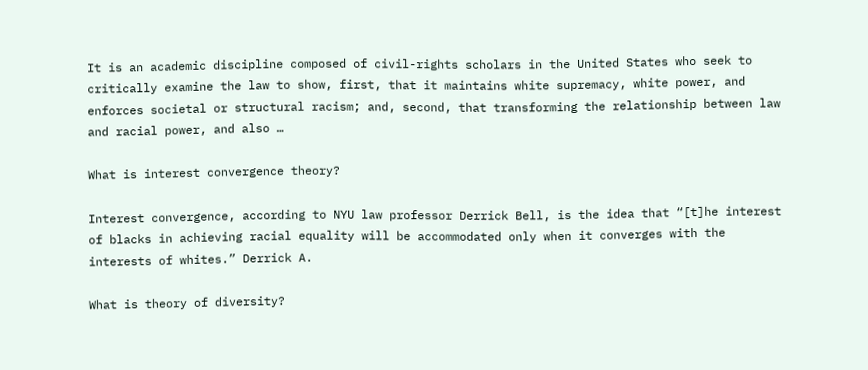It is an academic discipline composed of civil-rights scholars in the United States who seek to critically examine the law to show, first, that it maintains white supremacy, white power, and enforces societal or structural racism; and, second, that transforming the relationship between law and racial power, and also …

What is interest convergence theory?

Interest convergence, according to NYU law professor Derrick Bell, is the idea that “[t]he interest of blacks in achieving racial equality will be accommodated only when it converges with the interests of whites.” Derrick A.

What is theory of diversity?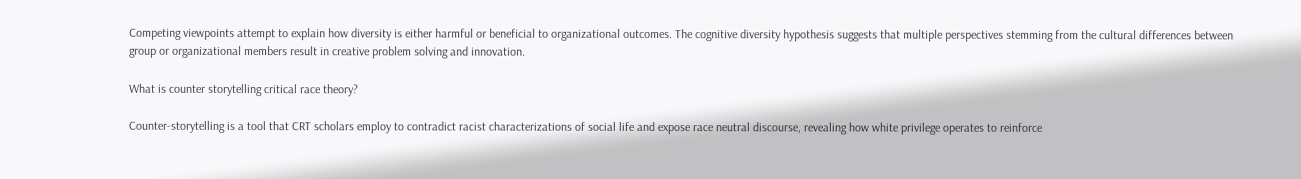Competing viewpoints attempt to explain how diversity is either harmful or beneficial to organizational outcomes. The cognitive diversity hypothesis suggests that multiple perspectives stemming from the cultural differences between group or organizational members result in creative problem solving and innovation.

What is counter storytelling critical race theory?

Counter-storytelling is a tool that CRT scholars employ to contradict racist characterizations of social life and expose race neutral discourse, revealing how white privilege operates to reinforce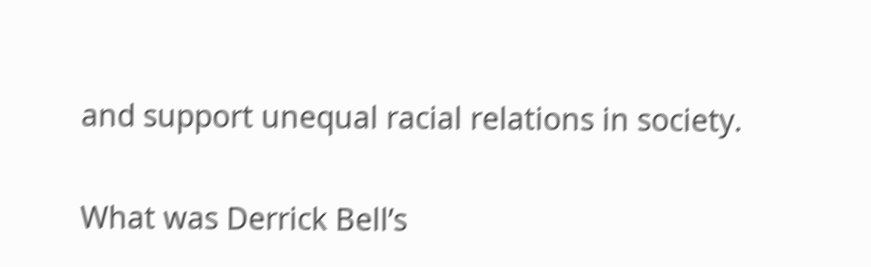and support unequal racial relations in society.

What was Derrick Bell’s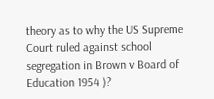theory as to why the US Supreme Court ruled against school segregation in Brown v Board of Education 1954 )?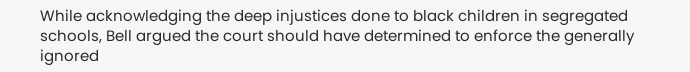While acknowledging the deep injustices done to black children in segregated schools, Bell argued the court should have determined to enforce the generally ignored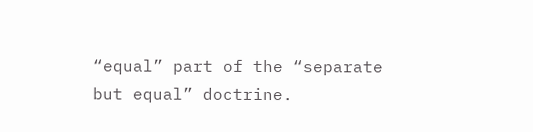“equal” part of the “separate but equal” doctrine.